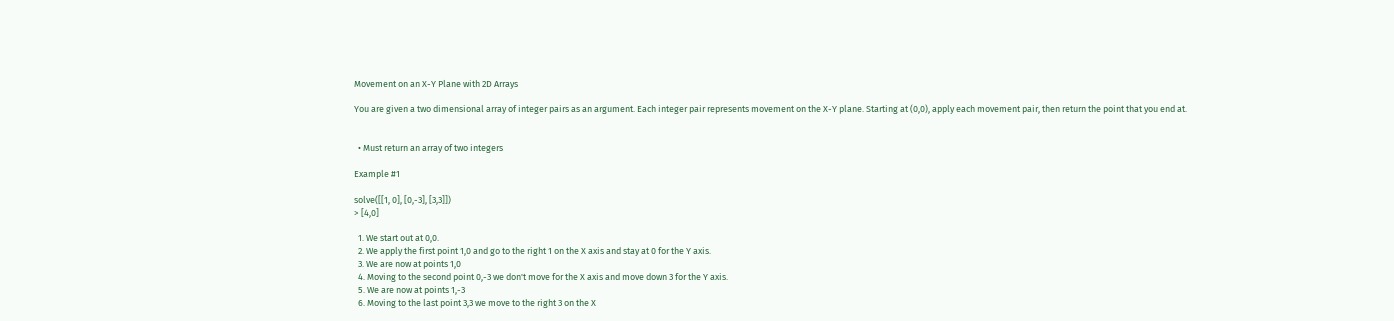Movement on an X-Y Plane with 2D Arrays

You are given a two dimensional array of integer pairs as an argument. Each integer pair represents movement on the X-Y plane. Starting at (0,0), apply each movement pair, then return the point that you end at.


  • Must return an array of two integers

Example #1

solve([[1, 0], [0,-3], [3,3]])
> [4,0]

  1. We start out at 0,0.
  2. We apply the first point 1,0 and go to the right 1 on the X axis and stay at 0 for the Y axis.
  3. We are now at points 1,0
  4. Moving to the second point 0,-3 we don't move for the X axis and move down 3 for the Y axis.
  5. We are now at points 1,-3
  6. Moving to the last point 3,3 we move to the right 3 on the X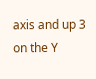axis and up 3 on the Y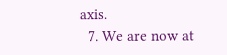axis.
  7. We are now at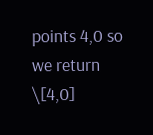points 4,0 so we return \[4,0]